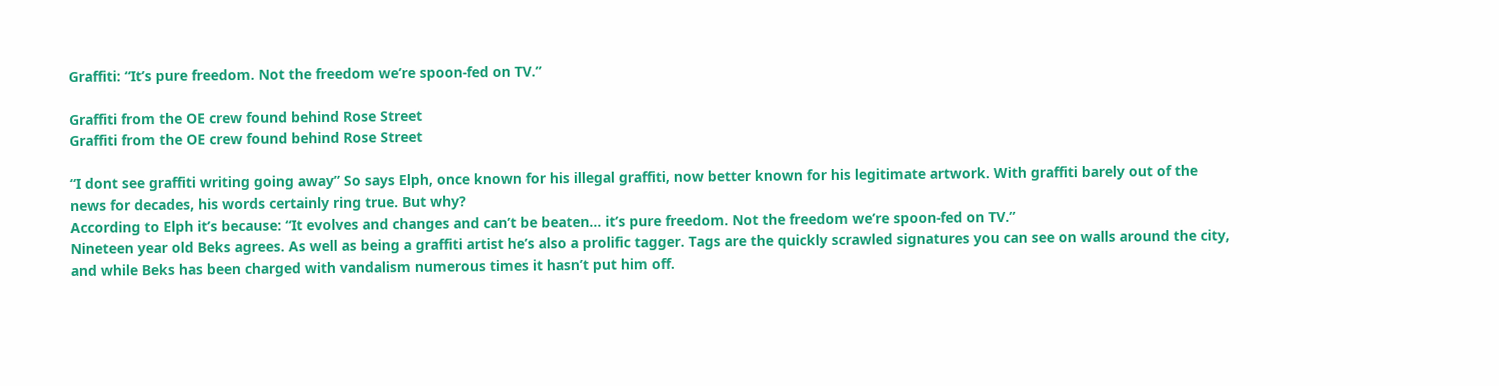Graffiti: “It’s pure freedom. Not the freedom we’re spoon-fed on TV.”

Graffiti from the OE crew found behind Rose Street
Graffiti from the OE crew found behind Rose Street

“I dont see graffiti writing going away” So says Elph, once known for his illegal graffiti, now better known for his legitimate artwork. With graffiti barely out of the news for decades, his words certainly ring true. But why?
According to Elph it’s because: “It evolves and changes and can’t be beaten… it’s pure freedom. Not the freedom we’re spoon-fed on TV.”
Nineteen year old Beks agrees. As well as being a graffiti artist he’s also a prolific tagger. Tags are the quickly scrawled signatures you can see on walls around the city, and while Beks has been charged with vandalism numerous times it hasn’t put him off.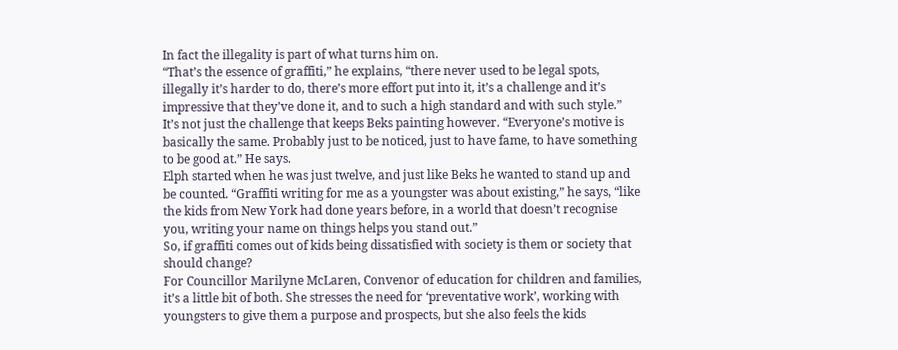In fact the illegality is part of what turns him on.
“That’s the essence of graffiti,” he explains, “there never used to be legal spots, illegally it’s harder to do, there’s more effort put into it, it’s a challenge and it’s impressive that they’ve done it, and to such a high standard and with such style.”
It’s not just the challenge that keeps Beks painting however. “Everyone’s motive is basically the same. Probably just to be noticed, just to have fame, to have something to be good at.” He says.
Elph started when he was just twelve, and just like Beks he wanted to stand up and be counted. “Graffiti writing for me as a youngster was about existing,” he says, “like the kids from New York had done years before, in a world that doesn’t recognise you, writing your name on things helps you stand out.”
So, if graffiti comes out of kids being dissatisfied with society is them or society that should change?
For Councillor Marilyne McLaren, Convenor of education for children and families, it’s a little bit of both. She stresses the need for ‘preventative work’, working with youngsters to give them a purpose and prospects, but she also feels the kids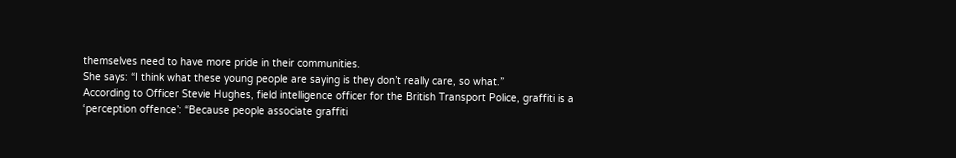themselves need to have more pride in their communities.
She says: “I think what these young people are saying is they don’t really care, so what.”
According to Officer Stevie Hughes, field intelligence officer for the British Transport Police, graffiti is a ‘perception offence’: “Because people associate graffiti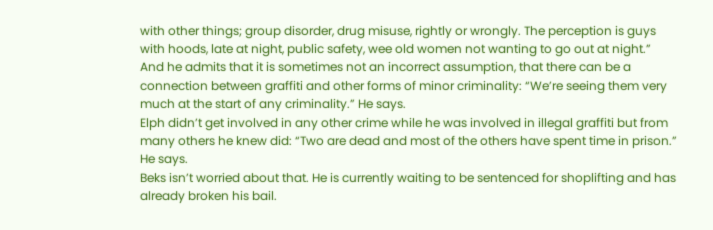with other things; group disorder, drug misuse, rightly or wrongly. The perception is guys with hoods, late at night, public safety, wee old women not wanting to go out at night.”
And he admits that it is sometimes not an incorrect assumption, that there can be a connection between graffiti and other forms of minor criminality: “We’re seeing them very much at the start of any criminality.” He says.
Elph didn’t get involved in any other crime while he was involved in illegal graffiti but from many others he knew did: “Two are dead and most of the others have spent time in prison.” He says.
Beks isn’t worried about that. He is currently waiting to be sentenced for shoplifting and has already broken his bail.